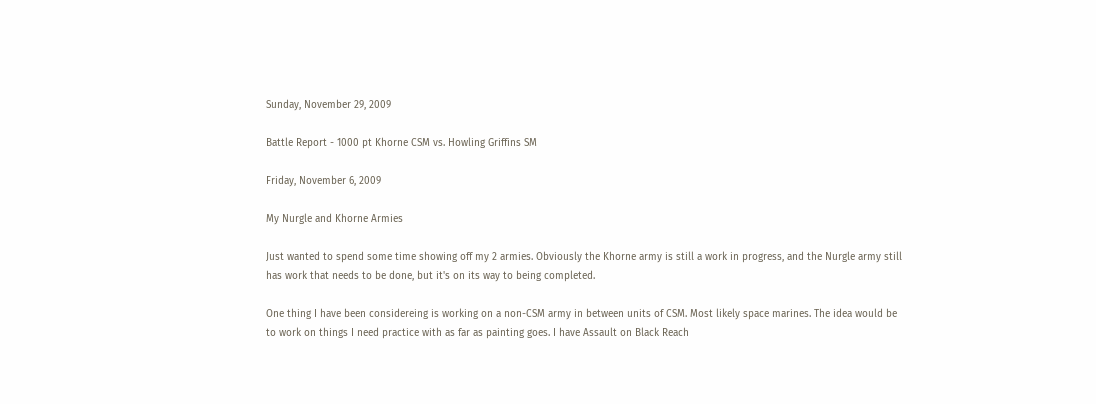Sunday, November 29, 2009

Battle Report - 1000 pt Khorne CSM vs. Howling Griffins SM

Friday, November 6, 2009

My Nurgle and Khorne Armies

Just wanted to spend some time showing off my 2 armies. Obviously the Khorne army is still a work in progress, and the Nurgle army still has work that needs to be done, but it's on its way to being completed.

One thing I have been considereing is working on a non-CSM army in between units of CSM. Most likely space marines. The idea would be to work on things I need practice with as far as painting goes. I have Assault on Black Reach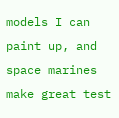models I can paint up, and space marines make great test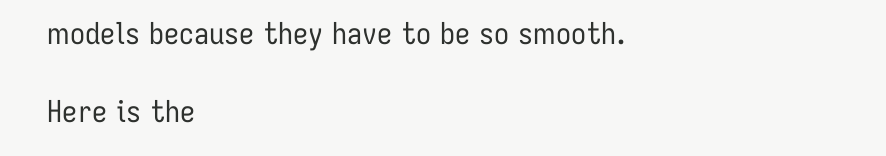models because they have to be so smooth.

Here is the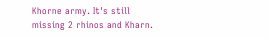Khorne army. It's still missing 2 rhinos and Kharn.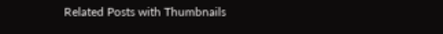Related Posts with Thumbnails